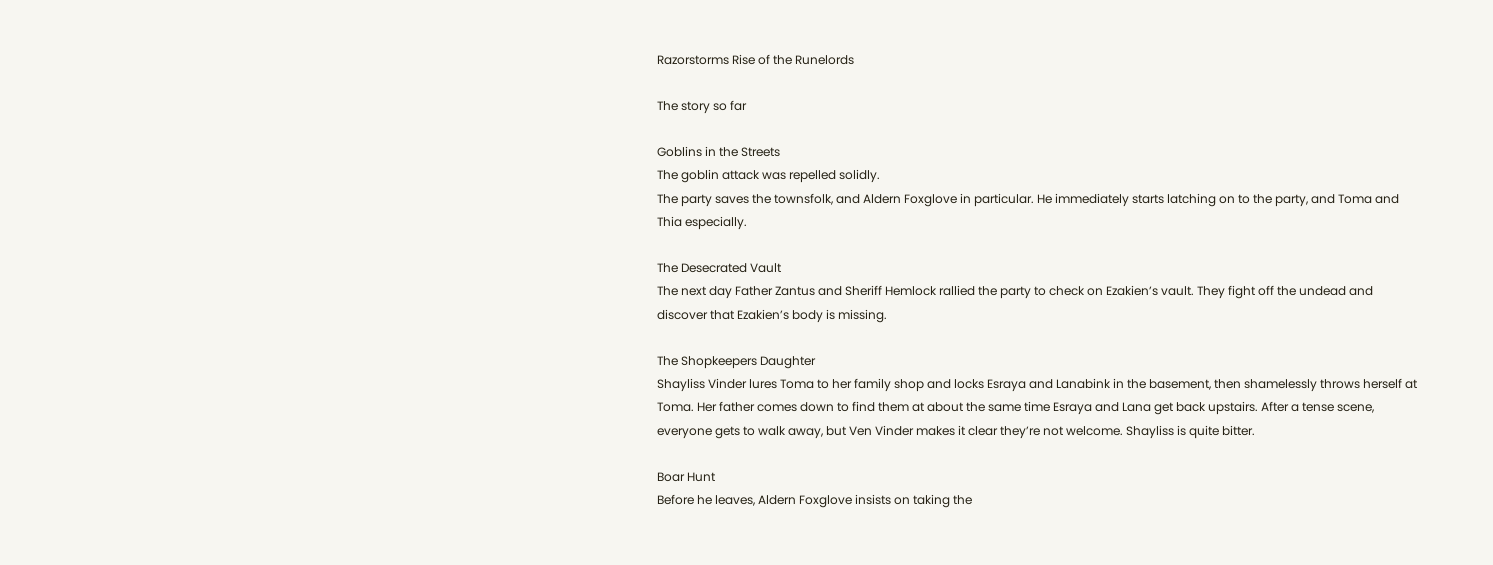Razorstorms Rise of the Runelords

The story so far

Goblins in the Streets
The goblin attack was repelled solidly.
The party saves the townsfolk, and Aldern Foxglove in particular. He immediately starts latching on to the party, and Toma and Thia especially.

The Desecrated Vault
The next day Father Zantus and Sheriff Hemlock rallied the party to check on Ezakien’s vault. They fight off the undead and discover that Ezakien’s body is missing.

The Shopkeepers Daughter
Shayliss Vinder lures Toma to her family shop and locks Esraya and Lanabink in the basement, then shamelessly throws herself at Toma. Her father comes down to find them at about the same time Esraya and Lana get back upstairs. After a tense scene, everyone gets to walk away, but Ven Vinder makes it clear they’re not welcome. Shayliss is quite bitter.

Boar Hunt
Before he leaves, Aldern Foxglove insists on taking the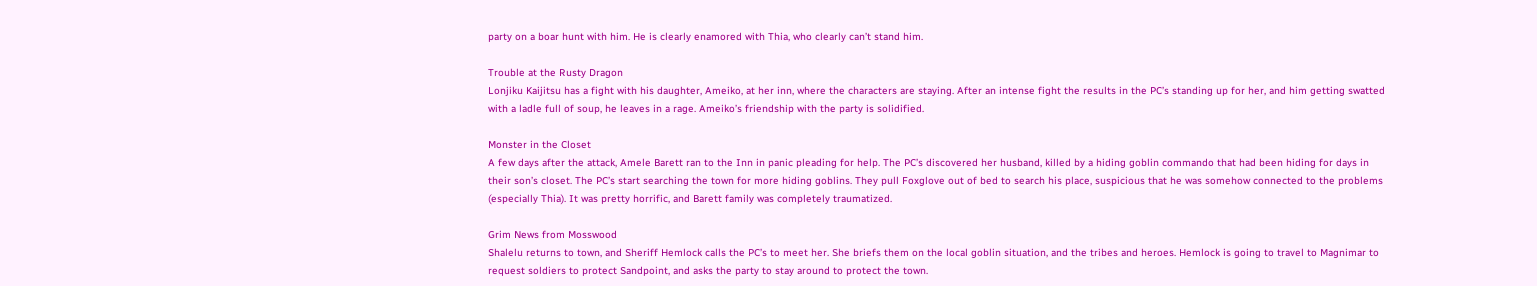party on a boar hunt with him. He is clearly enamored with Thia, who clearly can’t stand him.

Trouble at the Rusty Dragon
Lonjiku Kaijitsu has a fight with his daughter, Ameiko, at her inn, where the characters are staying. After an intense fight the results in the PC’s standing up for her, and him getting swatted with a ladle full of soup, he leaves in a rage. Ameiko’s friendship with the party is solidified.

Monster in the Closet
A few days after the attack, Amele Barett ran to the Inn in panic pleading for help. The PC’s discovered her husband, killed by a hiding goblin commando that had been hiding for days in their son’s closet. The PC’s start searching the town for more hiding goblins. They pull Foxglove out of bed to search his place, suspicious that he was somehow connected to the problems (especially Thia). It was pretty horrific, and Barett family was completely traumatized.

Grim News from Mosswood
Shalelu returns to town, and Sheriff Hemlock calls the PC’s to meet her. She briefs them on the local goblin situation, and the tribes and heroes. Hemlock is going to travel to Magnimar to request soldiers to protect Sandpoint, and asks the party to stay around to protect the town.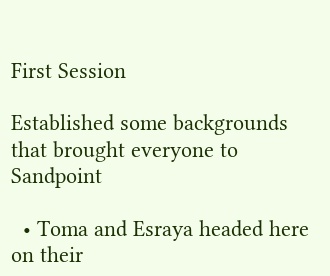First Session

Established some backgrounds that brought everyone to Sandpoint

  • Toma and Esraya headed here on their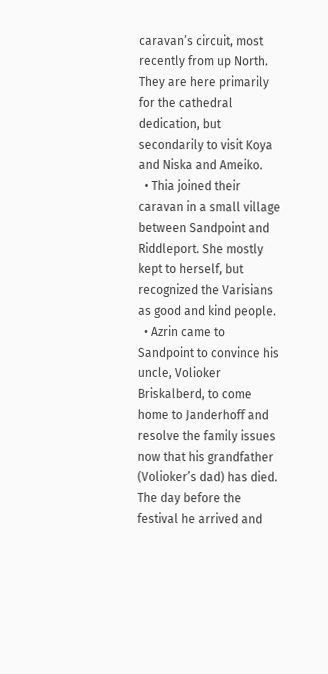caravan’s circuit, most recently from up North. They are here primarily for the cathedral dedication, but secondarily to visit Koya and Niska and Ameiko.
  • Thia joined their caravan in a small village between Sandpoint and Riddleport. She mostly kept to herself, but recognized the Varisians as good and kind people.
  • Azrin came to Sandpoint to convince his uncle, Volioker Briskalberd, to come home to Janderhoff and resolve the family issues now that his grandfather (Volioker’s dad) has died. The day before the festival he arrived and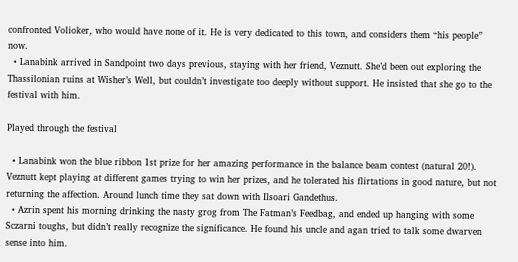confronted Volioker, who would have none of it. He is very dedicated to this town, and considers them “his people” now.
  • Lanabink arrived in Sandpoint two days previous, staying with her friend, Veznutt. She’d been out exploring the Thassilonian ruins at Wisher’s Well, but couldn’t investigate too deeply without support. He insisted that she go to the festival with him.

Played through the festival

  • Lanabink won the blue ribbon 1st prize for her amazing performance in the balance beam contest (natural 20!). Veznutt kept playing at different games trying to win her prizes, and he tolerated his flirtations in good nature, but not returning the affection. Around lunch time they sat down with Ilsoari Gandethus.
  • Azrin spent his morning drinking the nasty grog from The Fatman’s Feedbag, and ended up hanging with some Sczarni toughs, but didn’t really recognize the significance. He found his uncle and agan tried to talk some dwarven sense into him.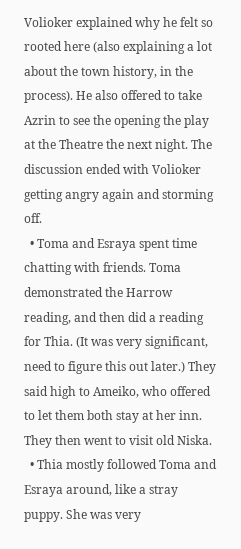Volioker explained why he felt so rooted here (also explaining a lot about the town history, in the process). He also offered to take Azrin to see the opening the play at the Theatre the next night. The discussion ended with Volioker getting angry again and storming off.
  • Toma and Esraya spent time chatting with friends. Toma demonstrated the Harrow reading, and then did a reading for Thia. (It was very significant, need to figure this out later.) They said high to Ameiko, who offered to let them both stay at her inn. They then went to visit old Niska.
  • Thia mostly followed Toma and Esraya around, like a stray puppy. She was very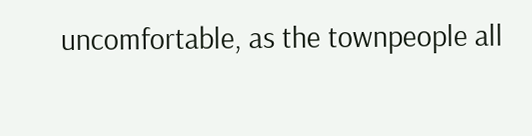uncomfortable, as the townpeople all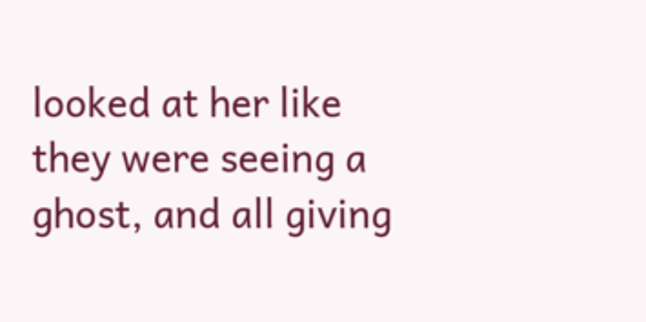looked at her like they were seeing a ghost, and all giving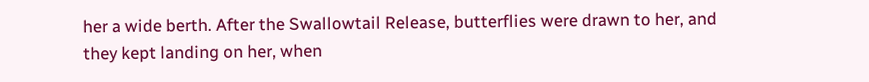her a wide berth. After the Swallowtail Release, butterflies were drawn to her, and they kept landing on her, when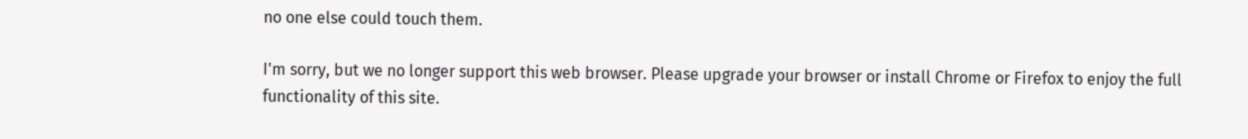no one else could touch them.

I'm sorry, but we no longer support this web browser. Please upgrade your browser or install Chrome or Firefox to enjoy the full functionality of this site.